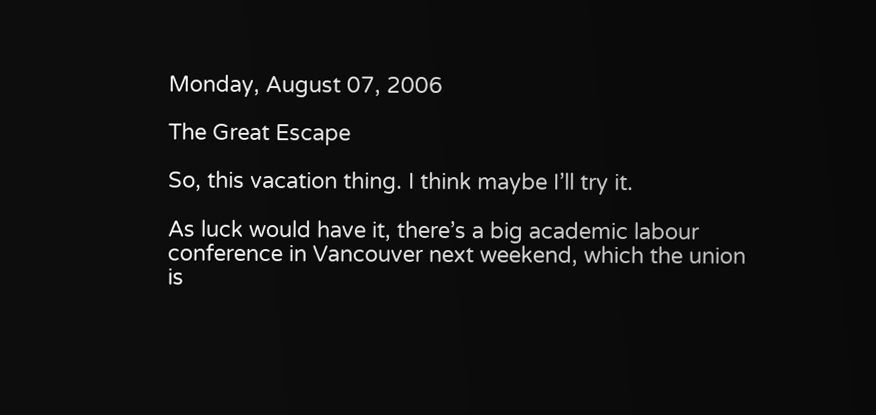Monday, August 07, 2006

The Great Escape

So, this vacation thing. I think maybe I’ll try it.

As luck would have it, there’s a big academic labour conference in Vancouver next weekend, which the union is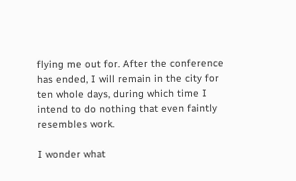flying me out for. After the conference has ended, I will remain in the city for ten whole days, during which time I intend to do nothing that even faintly resembles work.

I wonder what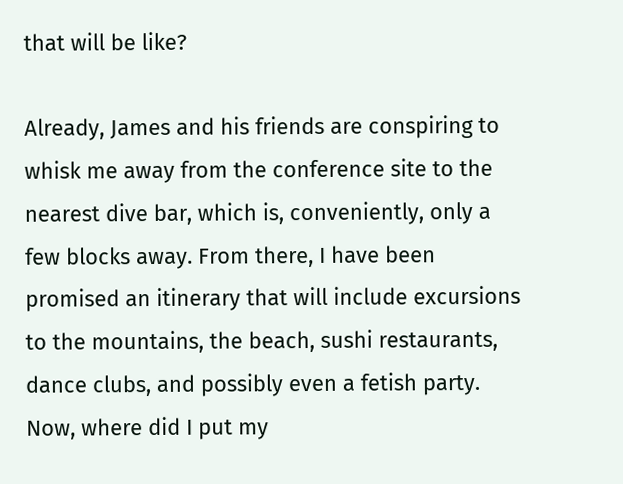that will be like?

Already, James and his friends are conspiring to whisk me away from the conference site to the nearest dive bar, which is, conveniently, only a few blocks away. From there, I have been promised an itinerary that will include excursions to the mountains, the beach, sushi restaurants, dance clubs, and possibly even a fetish party. Now, where did I put my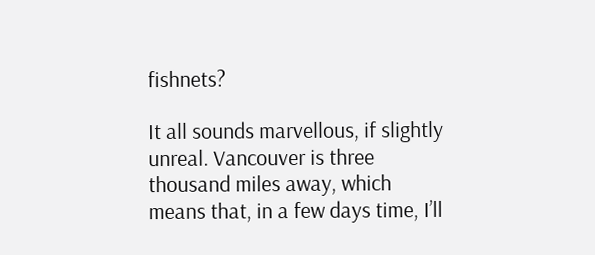fishnets?

It all sounds marvellous, if slightly unreal. Vancouver is three thousand miles away, which means that, in a few days time, I’ll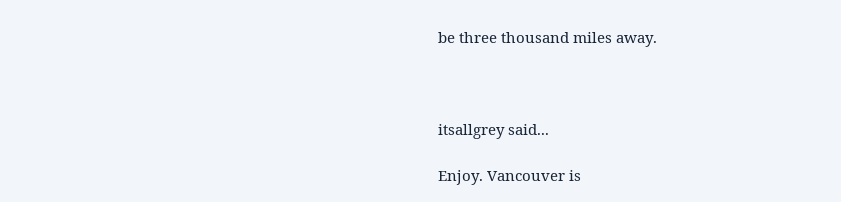be three thousand miles away.



itsallgrey said...

Enjoy. Vancouver is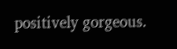positively gorgeous.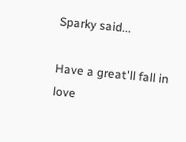Sparky said...

Have a great'll fall in love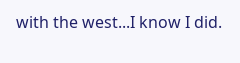with the west...I know I did.